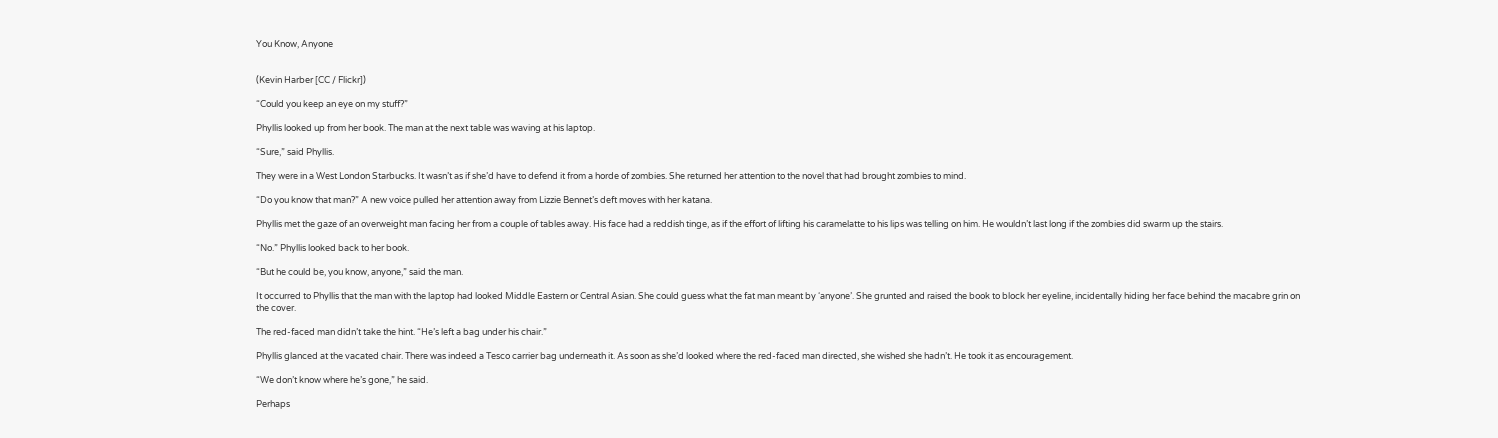You Know, Anyone


(Kevin Harber [CC / Flickr])

“Could you keep an eye on my stuff?”

Phyllis looked up from her book. The man at the next table was waving at his laptop.

“Sure,” said Phyllis.

They were in a West London Starbucks. It wasn’t as if she’d have to defend it from a horde of zombies. She returned her attention to the novel that had brought zombies to mind.

“Do you know that man?” A new voice pulled her attention away from Lizzie Bennet’s deft moves with her katana.

Phyllis met the gaze of an overweight man facing her from a couple of tables away. His face had a reddish tinge, as if the effort of lifting his caramelatte to his lips was telling on him. He wouldn’t last long if the zombies did swarm up the stairs.

“No.” Phyllis looked back to her book.

“But he could be, you know, anyone,” said the man.

It occurred to Phyllis that the man with the laptop had looked Middle Eastern or Central Asian. She could guess what the fat man meant by ‘anyone’. She grunted and raised the book to block her eyeline, incidentally hiding her face behind the macabre grin on the cover.

The red-faced man didn’t take the hint. “He’s left a bag under his chair.”

Phyllis glanced at the vacated chair. There was indeed a Tesco carrier bag underneath it. As soon as she’d looked where the red-faced man directed, she wished she hadn’t. He took it as encouragement.

“We don’t know where he’s gone,” he said.

Perhaps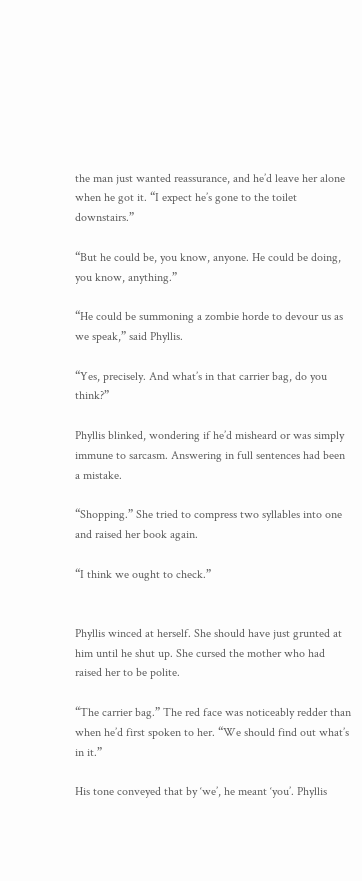the man just wanted reassurance, and he’d leave her alone when he got it. “I expect he’s gone to the toilet downstairs.”

“But he could be, you know, anyone. He could be doing, you know, anything.”

“He could be summoning a zombie horde to devour us as we speak,” said Phyllis.

“Yes, precisely. And what’s in that carrier bag, do you think?”

Phyllis blinked, wondering if he’d misheard or was simply immune to sarcasm. Answering in full sentences had been a mistake.

“Shopping.” She tried to compress two syllables into one and raised her book again.

“I think we ought to check.”


Phyllis winced at herself. She should have just grunted at him until he shut up. She cursed the mother who had raised her to be polite.

“The carrier bag.” The red face was noticeably redder than when he’d first spoken to her. “We should find out what’s in it.”

His tone conveyed that by ‘we’, he meant ‘you’. Phyllis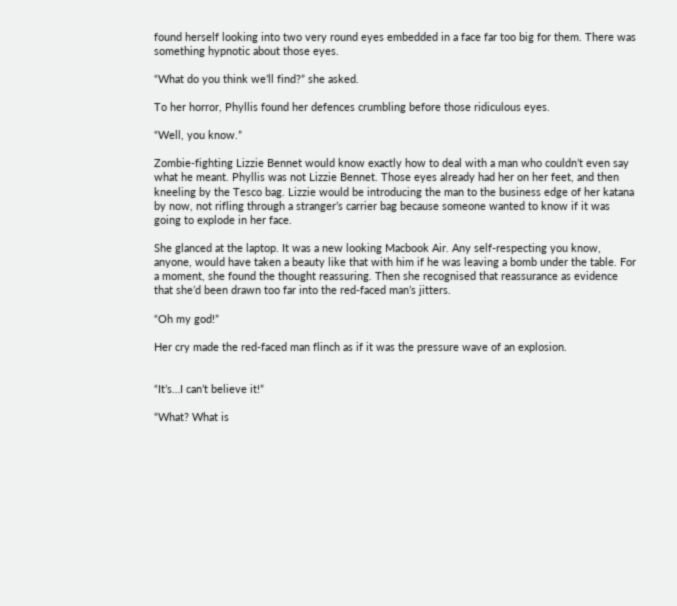found herself looking into two very round eyes embedded in a face far too big for them. There was something hypnotic about those eyes.

“What do you think we’ll find?” she asked.

To her horror, Phyllis found her defences crumbling before those ridiculous eyes.

“Well, you know.”

Zombie-fighting Lizzie Bennet would know exactly how to deal with a man who couldn’t even say what he meant. Phyllis was not Lizzie Bennet. Those eyes already had her on her feet, and then kneeling by the Tesco bag. Lizzie would be introducing the man to the business edge of her katana by now, not rifling through a stranger’s carrier bag because someone wanted to know if it was going to explode in her face.

She glanced at the laptop. It was a new looking Macbook Air. Any self-respecting you know, anyone, would have taken a beauty like that with him if he was leaving a bomb under the table. For a moment, she found the thought reassuring. Then she recognised that reassurance as evidence that she’d been drawn too far into the red-faced man’s jitters.

“Oh my god!”

Her cry made the red-faced man flinch as if it was the pressure wave of an explosion.


“It’s…I can’t believe it!”

“What? What is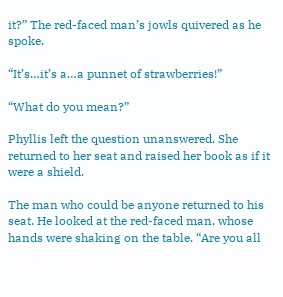it?” The red-faced man’s jowls quivered as he spoke.

“It’s…it’s a…a punnet of strawberries!”

“What do you mean?”

Phyllis left the question unanswered. She returned to her seat and raised her book as if it were a shield.

The man who could be anyone returned to his seat. He looked at the red-faced man, whose hands were shaking on the table. “Are you all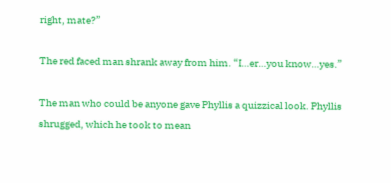right, mate?”

The red faced man shrank away from him. “I…er…you know…yes.”

The man who could be anyone gave Phyllis a quizzical look. Phyllis shrugged, which he took to mean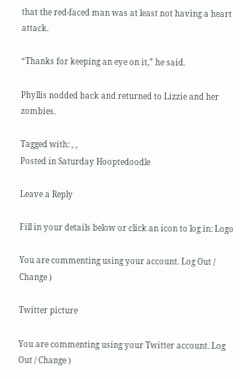that the red-faced man was at least not having a heart attack.

“Thanks for keeping an eye on it,” he said.

Phyllis nodded back and returned to Lizzie and her zombies.

Tagged with: , ,
Posted in Saturday Hooptedoodle

Leave a Reply

Fill in your details below or click an icon to log in: Logo

You are commenting using your account. Log Out / Change )

Twitter picture

You are commenting using your Twitter account. Log Out / Change )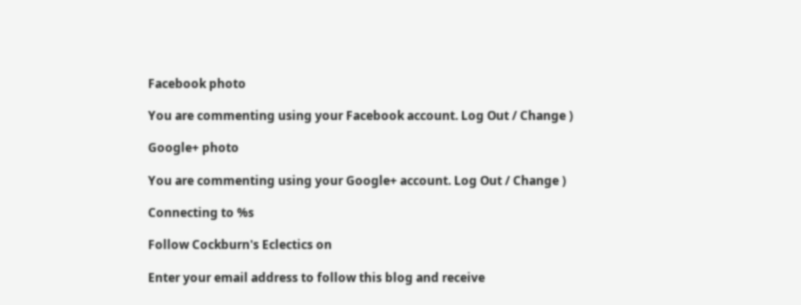Facebook photo

You are commenting using your Facebook account. Log Out / Change )

Google+ photo

You are commenting using your Google+ account. Log Out / Change )

Connecting to %s

Follow Cockburn's Eclectics on

Enter your email address to follow this blog and receive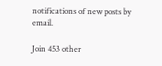notifications of new posts by email.

Join 453 other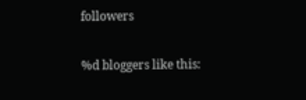followers

%d bloggers like this: